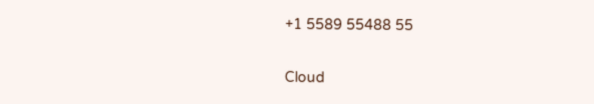+1 5589 55488 55

Cloud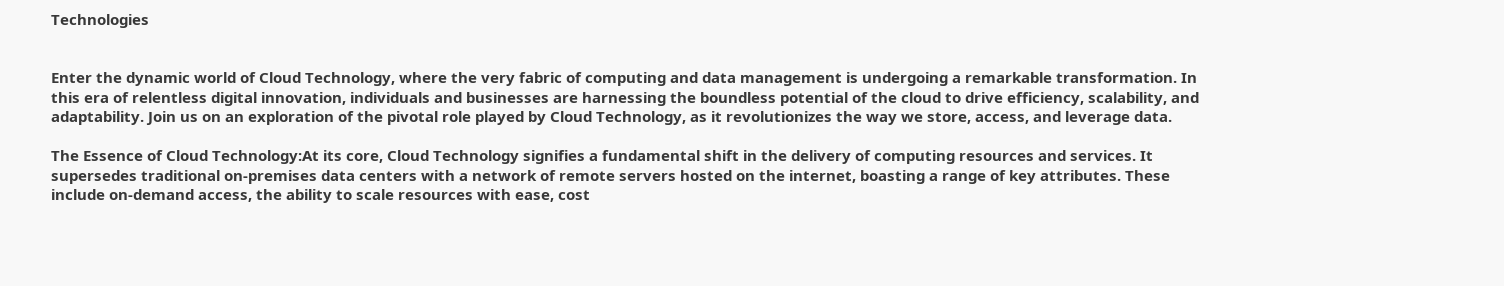Technologies


Enter the dynamic world of Cloud Technology, where the very fabric of computing and data management is undergoing a remarkable transformation. In this era of relentless digital innovation, individuals and businesses are harnessing the boundless potential of the cloud to drive efficiency, scalability, and adaptability. Join us on an exploration of the pivotal role played by Cloud Technology, as it revolutionizes the way we store, access, and leverage data.

The Essence of Cloud Technology:At its core, Cloud Technology signifies a fundamental shift in the delivery of computing resources and services. It supersedes traditional on-premises data centers with a network of remote servers hosted on the internet, boasting a range of key attributes. These include on-demand access, the ability to scale resources with ease, cost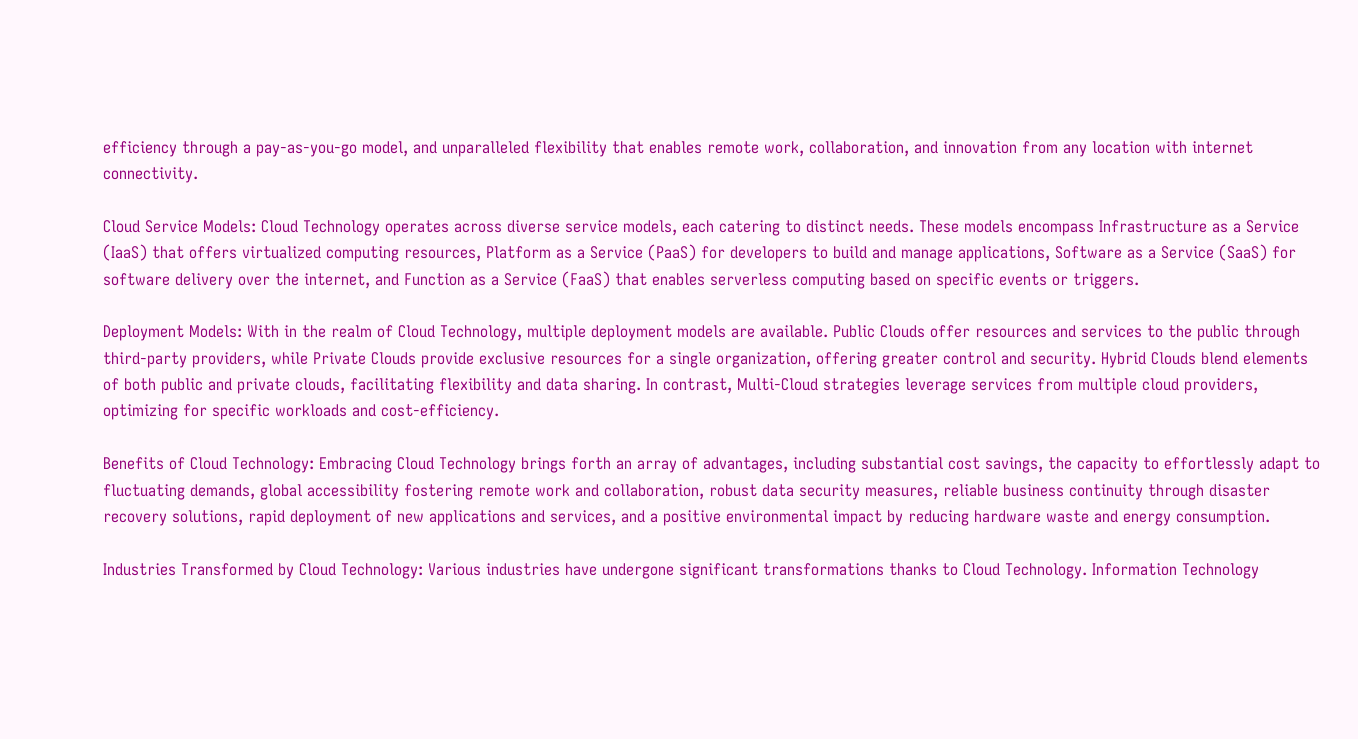efficiency through a pay-as-you-go model, and unparalleled flexibility that enables remote work, collaboration, and innovation from any location with internet connectivity.

Cloud Service Models: Cloud Technology operates across diverse service models, each catering to distinct needs. These models encompass Infrastructure as a Service (IaaS) that offers virtualized computing resources, Platform as a Service (PaaS) for developers to build and manage applications, Software as a Service (SaaS) for software delivery over the internet, and Function as a Service (FaaS) that enables serverless computing based on specific events or triggers.

Deployment Models: With in the realm of Cloud Technology, multiple deployment models are available. Public Clouds offer resources and services to the public through third-party providers, while Private Clouds provide exclusive resources for a single organization, offering greater control and security. Hybrid Clouds blend elements of both public and private clouds, facilitating flexibility and data sharing. In contrast, Multi-Cloud strategies leverage services from multiple cloud providers, optimizing for specific workloads and cost-efficiency.

Benefits of Cloud Technology: Embracing Cloud Technology brings forth an array of advantages, including substantial cost savings, the capacity to effortlessly adapt to fluctuating demands, global accessibility fostering remote work and collaboration, robust data security measures, reliable business continuity through disaster recovery solutions, rapid deployment of new applications and services, and a positive environmental impact by reducing hardware waste and energy consumption.

Industries Transformed by Cloud Technology: Various industries have undergone significant transformations thanks to Cloud Technology. Information Technology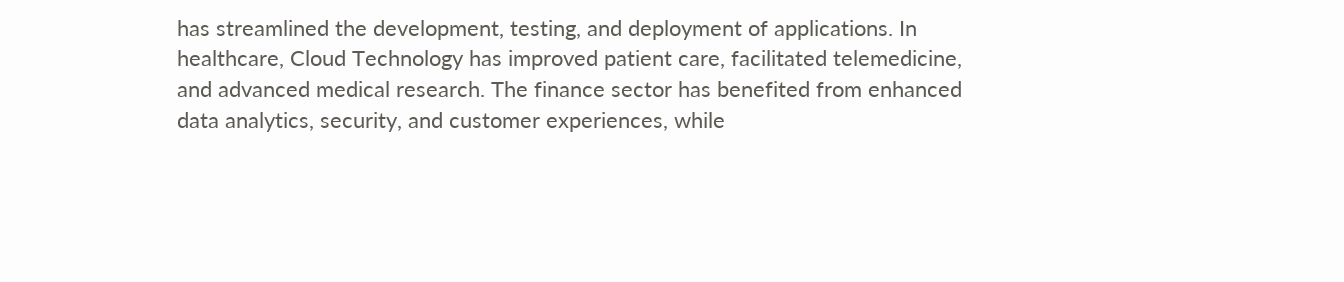has streamlined the development, testing, and deployment of applications. In healthcare, Cloud Technology has improved patient care, facilitated telemedicine, and advanced medical research. The finance sector has benefited from enhanced data analytics, security, and customer experiences, while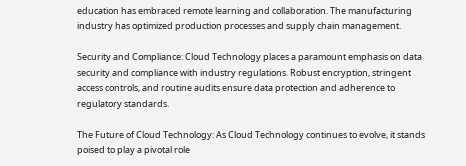education has embraced remote learning and collaboration. The manufacturing industry has optimized production processes and supply chain management.

Security and Compliance: Cloud Technology places a paramount emphasis on data security and compliance with industry regulations. Robust encryption, stringent access controls, and routine audits ensure data protection and adherence to regulatory standards.

The Future of Cloud Technology: As Cloud Technology continues to evolve, it stands poised to play a pivotal role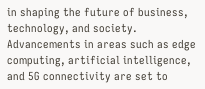in shaping the future of business, technology, and society. Advancements in areas such as edge computing, artificial intelligence, and 5G connectivity are set to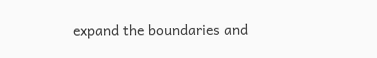expand the boundaries and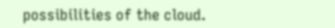possibilities of the cloud.